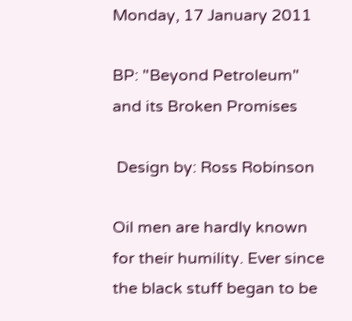Monday, 17 January 2011

BP: "Beyond Petroleum" and its Broken Promises

 Design by: Ross Robinson

Oil men are hardly known for their humility. Ever since the black stuff began to be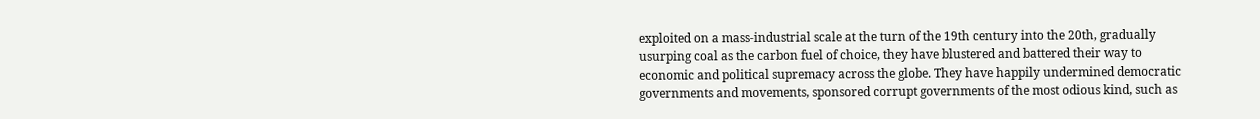exploited on a mass-industrial scale at the turn of the 19th century into the 20th, gradually usurping coal as the carbon fuel of choice, they have blustered and battered their way to economic and political supremacy across the globe. They have happily undermined democratic governments and movements, sponsored corrupt governments of the most odious kind, such as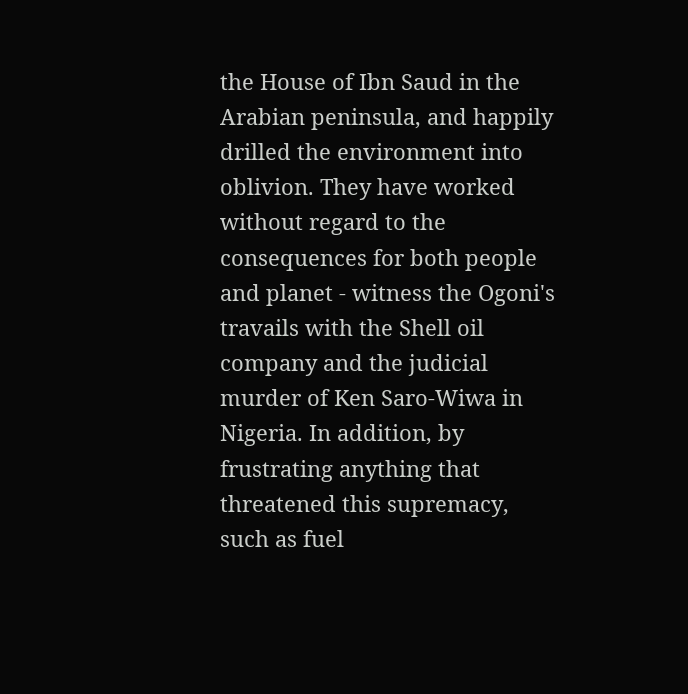the House of Ibn Saud in the Arabian peninsula, and happily drilled the environment into oblivion. They have worked without regard to the consequences for both people and planet - witness the Ogoni's travails with the Shell oil company and the judicial murder of Ken Saro-Wiwa in Nigeria. In addition, by frustrating anything that threatened this supremacy, such as fuel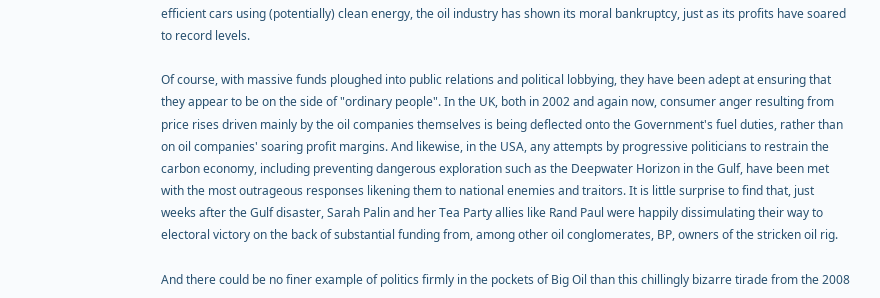efficient cars using (potentially) clean energy, the oil industry has shown its moral bankruptcy, just as its profits have soared to record levels.

Of course, with massive funds ploughed into public relations and political lobbying, they have been adept at ensuring that they appear to be on the side of "ordinary people". In the UK, both in 2002 and again now, consumer anger resulting from price rises driven mainly by the oil companies themselves is being deflected onto the Government's fuel duties, rather than on oil companies' soaring profit margins. And likewise, in the USA, any attempts by progressive politicians to restrain the carbon economy, including preventing dangerous exploration such as the Deepwater Horizon in the Gulf, have been met with the most outrageous responses likening them to national enemies and traitors. It is little surprise to find that, just weeks after the Gulf disaster, Sarah Palin and her Tea Party allies like Rand Paul were happily dissimulating their way to electoral victory on the back of substantial funding from, among other oil conglomerates, BP, owners of the stricken oil rig.

And there could be no finer example of politics firmly in the pockets of Big Oil than this chillingly bizarre tirade from the 2008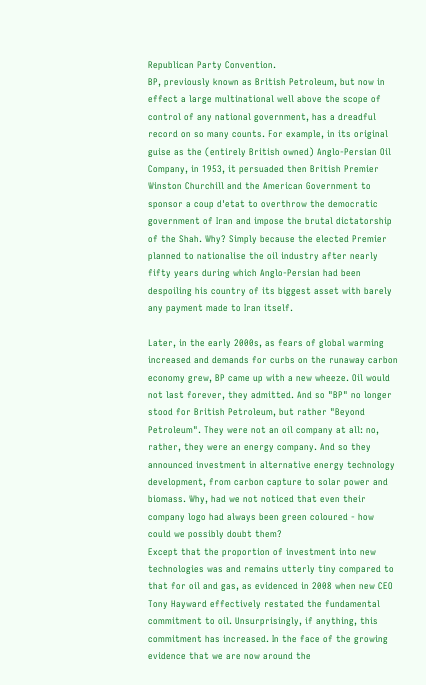Republican Party Convention.
BP, previously known as British Petroleum, but now in effect a large multinational well above the scope of control of any national government, has a dreadful record on so many counts. For example, in its original guise as the (entirely British owned) Anglo-Persian Oil Company, in 1953, it persuaded then British Premier Winston Churchill and the American Government to sponsor a coup d'etat to overthrow the democratic government of Iran and impose the brutal dictatorship of the Shah. Why? Simply because the elected Premier planned to nationalise the oil industry after nearly fifty years during which Anglo-Persian had been despoiling his country of its biggest asset with barely any payment made to Iran itself.

Later, in the early 2000s, as fears of global warming increased and demands for curbs on the runaway carbon economy grew, BP came up with a new wheeze. Oil would not last forever, they admitted. And so "BP" no longer stood for British Petroleum, but rather "Beyond Petroleum". They were not an oil company at all: no, rather, they were an energy company. And so they announced investment in alternative energy technology development, from carbon capture to solar power and biomass. Why, had we not noticed that even their company logo had always been green coloured - how could we possibly doubt them?
Except that the proportion of investment into new technologies was and remains utterly tiny compared to that for oil and gas, as evidenced in 2008 when new CEO Tony Hayward effectively restated the fundamental commitment to oil. Unsurprisingly, if anything, this commitment has increased. In the face of the growing evidence that we are now around the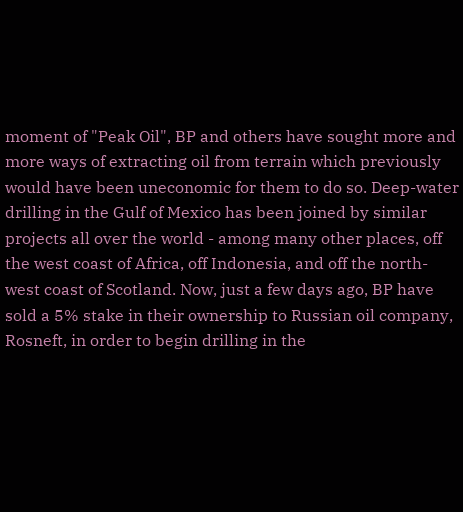moment of "Peak Oil", BP and others have sought more and more ways of extracting oil from terrain which previously would have been uneconomic for them to do so. Deep-water drilling in the Gulf of Mexico has been joined by similar projects all over the world - among many other places, off the west coast of Africa, off Indonesia, and off the north-west coast of Scotland. Now, just a few days ago, BP have sold a 5% stake in their ownership to Russian oil company, Rosneft, in order to begin drilling in the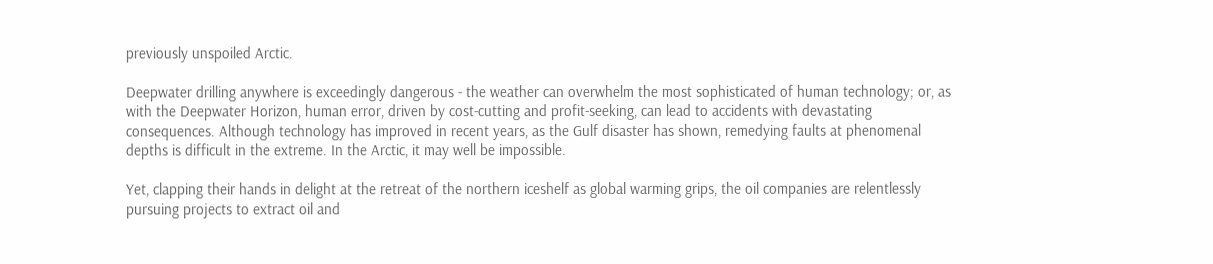previously unspoiled Arctic.

Deepwater drilling anywhere is exceedingly dangerous - the weather can overwhelm the most sophisticated of human technology; or, as with the Deepwater Horizon, human error, driven by cost-cutting and profit-seeking, can lead to accidents with devastating consequences. Although technology has improved in recent years, as the Gulf disaster has shown, remedying faults at phenomenal depths is difficult in the extreme. In the Arctic, it may well be impossible.

Yet, clapping their hands in delight at the retreat of the northern iceshelf as global warming grips, the oil companies are relentlessly pursuing projects to extract oil and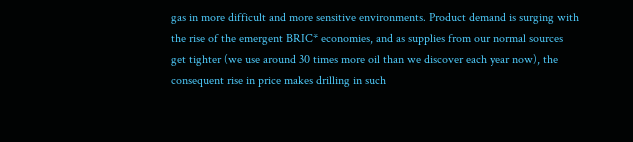gas in more difficult and more sensitive environments. Product demand is surging with the rise of the emergent BRIC* economies, and as supplies from our normal sources get tighter (we use around 30 times more oil than we discover each year now), the consequent rise in price makes drilling in such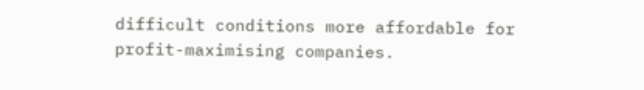difficult conditions more affordable for profit-maximising companies.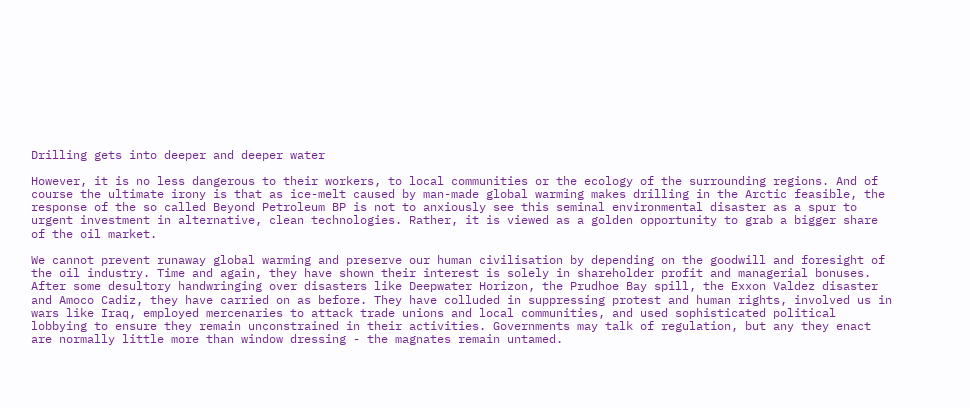Drilling gets into deeper and deeper water

However, it is no less dangerous to their workers, to local communities or the ecology of the surrounding regions. And of course the ultimate irony is that as ice-melt caused by man-made global warming makes drilling in the Arctic feasible, the response of the so called Beyond Petroleum BP is not to anxiously see this seminal environmental disaster as a spur to urgent investment in alternative, clean technologies. Rather, it is viewed as a golden opportunity to grab a bigger share of the oil market.

We cannot prevent runaway global warming and preserve our human civilisation by depending on the goodwill and foresight of the oil industry. Time and again, they have shown their interest is solely in shareholder profit and managerial bonuses. After some desultory handwringing over disasters like Deepwater Horizon, the Prudhoe Bay spill, the Exxon Valdez disaster  and Amoco Cadiz, they have carried on as before. They have colluded in suppressing protest and human rights, involved us in wars like Iraq, employed mercenaries to attack trade unions and local communities, and used sophisticated political lobbying to ensure they remain unconstrained in their activities. Governments may talk of regulation, but any they enact are normally little more than window dressing - the magnates remain untamed.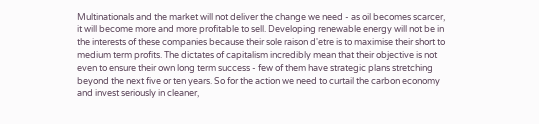Multinationals and the market will not deliver the change we need - as oil becomes scarcer, it will become more and more profitable to sell. Developing renewable energy will not be in the interests of these companies because their sole raison d'etre is to maximise their short to medium term profits. The dictates of capitalism incredibly mean that their objective is not even to ensure their own long term success - few of them have strategic plans stretching beyond the next five or ten years. So for the action we need to curtail the carbon economy and invest seriously in cleaner,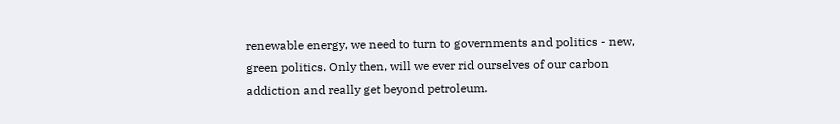renewable energy, we need to turn to governments and politics - new, green politics. Only then, will we ever rid ourselves of our carbon addiction and really get beyond petroleum.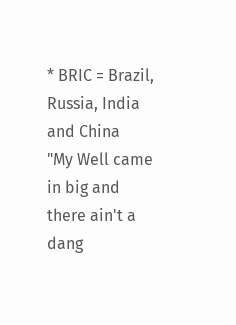* BRIC = Brazil, Russia, India and China
"My Well came in big and there ain't a dang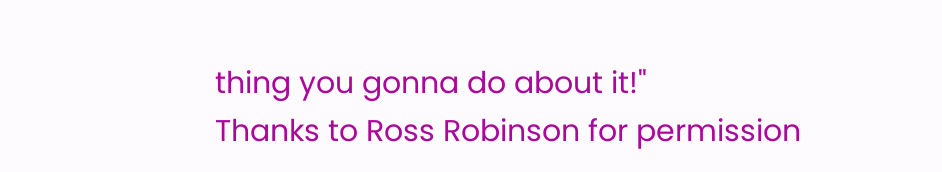thing you gonna do about it!"
Thanks to Ross Robinson for permission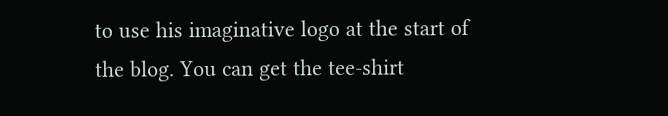to use his imaginative logo at the start of the blog. You can get the tee-shirt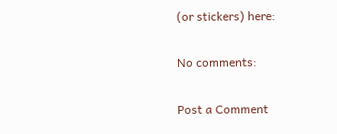(or stickers) here:

No comments:

Post a Comment